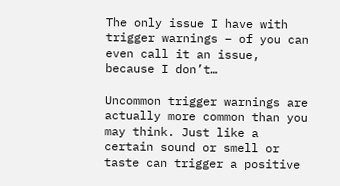The only issue I have with trigger warnings – of you can even call it an issue, because I don’t…

Uncommon trigger warnings are actually more common than you may think. Just like a certain sound or smell or taste can trigger a positive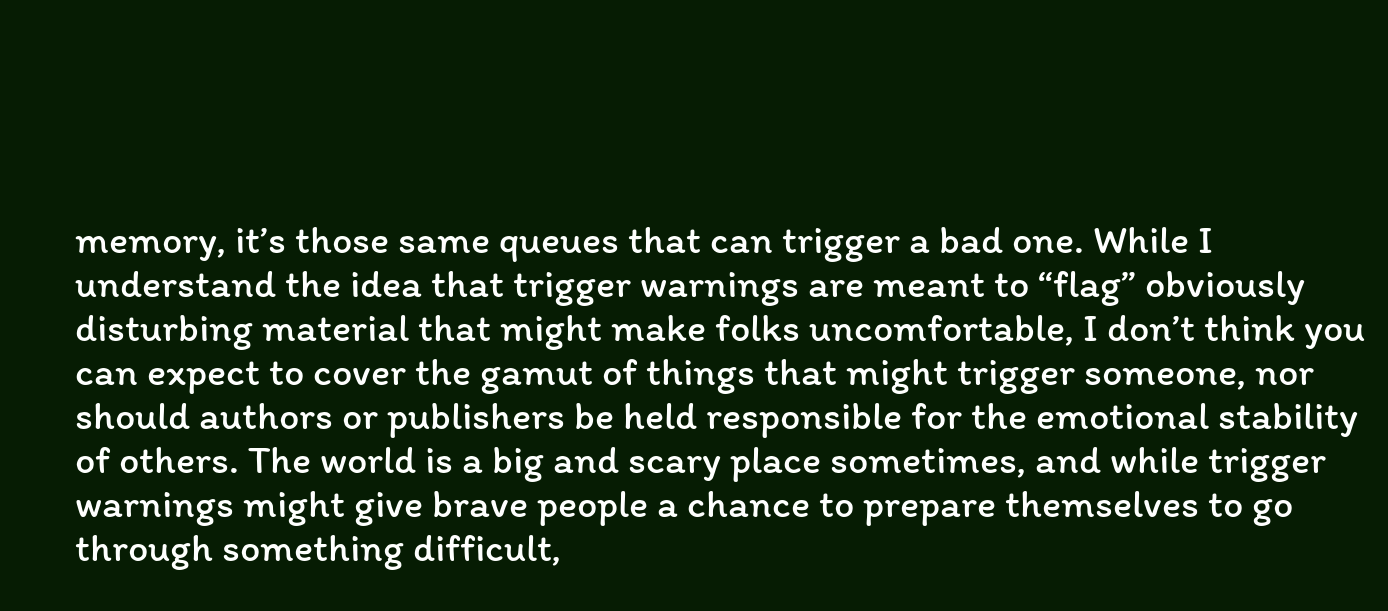memory, it’s those same queues that can trigger a bad one. While I understand the idea that trigger warnings are meant to “flag” obviously disturbing material that might make folks uncomfortable, I don’t think you can expect to cover the gamut of things that might trigger someone, nor should authors or publishers be held responsible for the emotional stability of others. The world is a big and scary place sometimes, and while trigger warnings might give brave people a chance to prepare themselves to go through something difficult,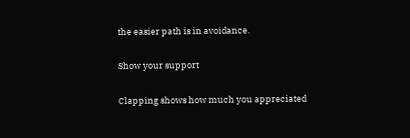the easier path is in avoidance.

Show your support

Clapping shows how much you appreciated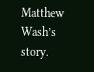Matthew Wash’s story.